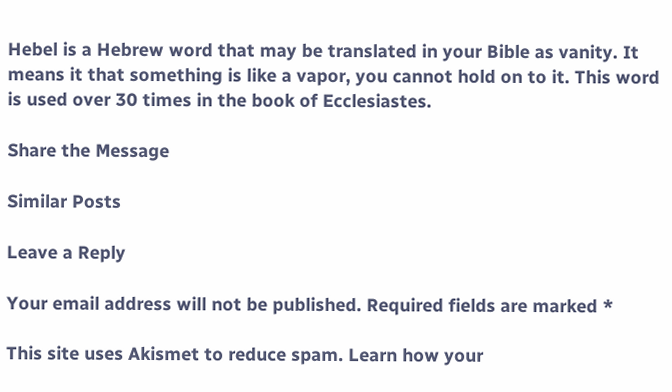Hebel is a Hebrew word that may be translated in your Bible as vanity. It means it that something is like a vapor, you cannot hold on to it. This word is used over 30 times in the book of Ecclesiastes.

Share the Message

Similar Posts

Leave a Reply

Your email address will not be published. Required fields are marked *

This site uses Akismet to reduce spam. Learn how your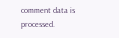comment data is processed.